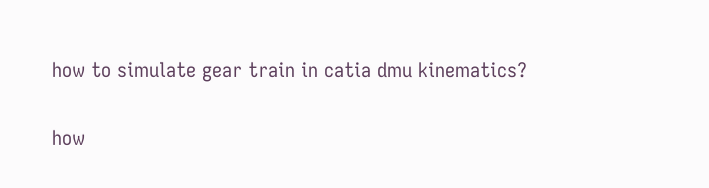how to simulate gear train in catia dmu kinematics?

how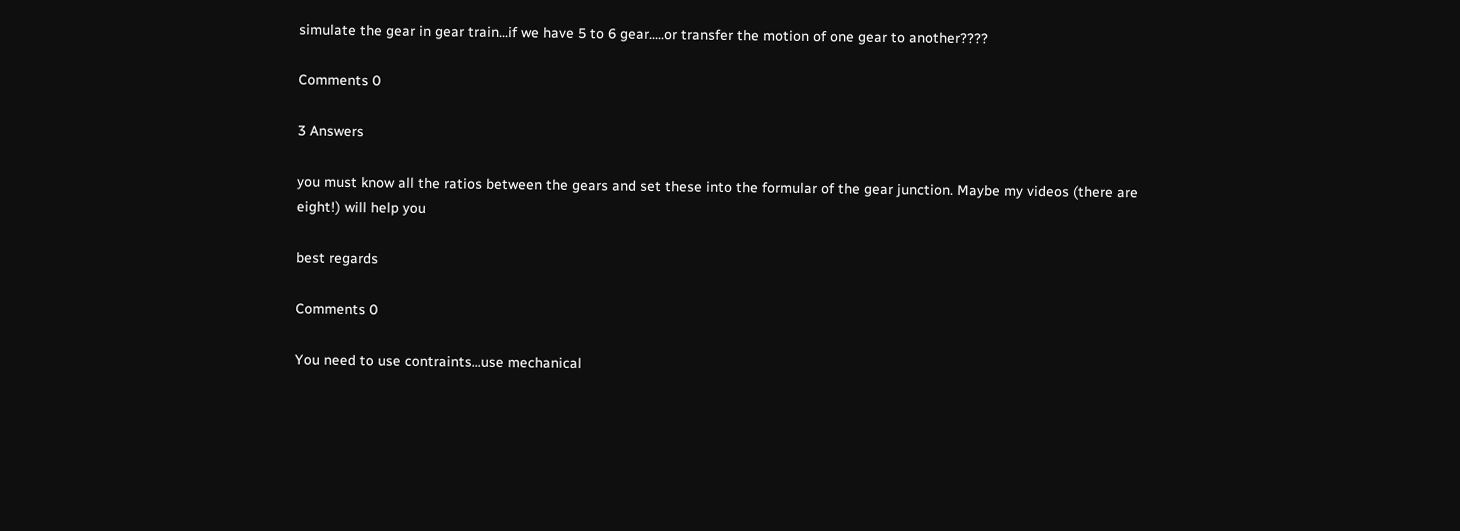simulate the gear in gear train...if we have 5 to 6 gear.....or transfer the motion of one gear to another????

Comments 0

3 Answers

you must know all the ratios between the gears and set these into the formular of the gear junction. Maybe my videos (there are eight!) will help you

best regards

Comments 0

You need to use contraints...use mechanical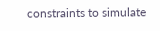constraints to simulate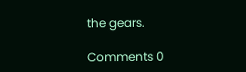the gears.

Comments 0